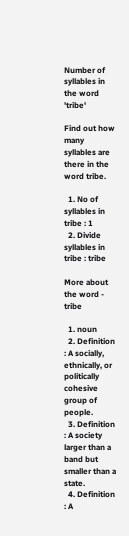Number of syllables in the word 'tribe'

Find out how many syllables are there in the word tribe.

  1. No of syllables in tribe : 1
  2. Divide syllables in tribe : tribe

More about the word - tribe

  1. noun
  2. Definition : A socially, ethnically, or politically cohesive group of people.
  3. Definition : A society larger than a band but smaller than a state.
  4. Definition : A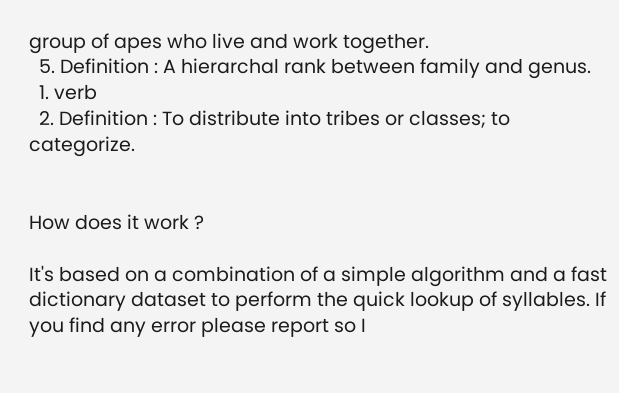group of apes who live and work together.
  5. Definition : A hierarchal rank between family and genus.
  1. verb
  2. Definition : To distribute into tribes or classes; to categorize.


How does it work ?

It's based on a combination of a simple algorithm and a fast dictionary dataset to perform the quick lookup of syllables. If you find any error please report so I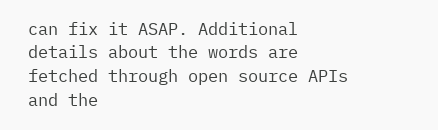can fix it ASAP. Additional details about the words are fetched through open source APIs and the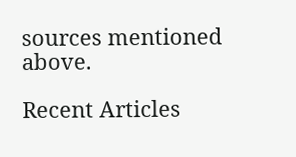sources mentioned above.

Recent Articles